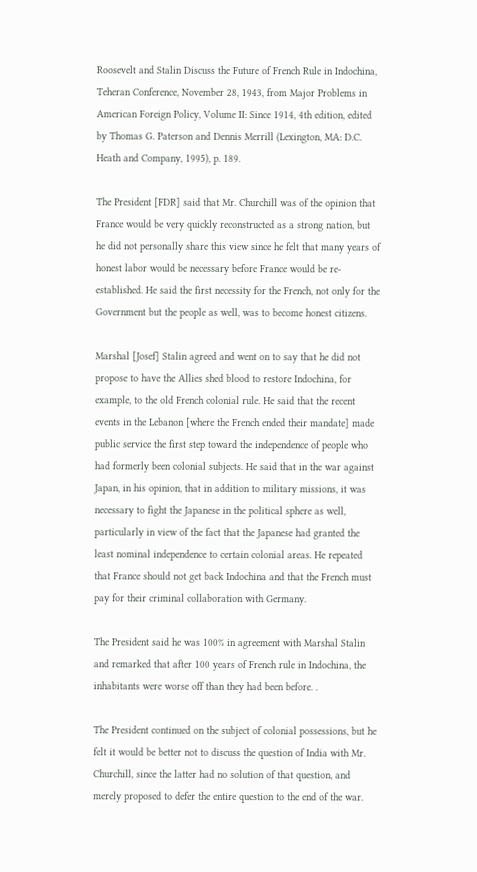Roosevelt and Stalin Discuss the Future of French Rule in Indochina, Teheran Conference, November 28, 1943, from Major Problems in American Foreign Policy, Volume II: Since 1914, 4th edition, edited by Thomas G. Paterson and Dennis Merrill (Lexington, MA: D.C. Heath and Company, 1995), p. 189.

The President [FDR] said that Mr. Churchill was of the opinion that France would be very quickly reconstructed as a strong nation, but he did not personally share this view since he felt that many years of honest labor would be necessary before France would be re-established. He said the first necessity for the French, not only for the Government but the people as well, was to become honest citizens.

Marshal [Josef] Stalin agreed and went on to say that he did not propose to have the Allies shed blood to restore Indochina, for example, to the old French colonial rule. He said that the recent events in the Lebanon [where the French ended their mandate] made public service the first step toward the independence of people who had formerly been colonial subjects. He said that in the war against Japan, in his opinion, that in addition to military missions, it was necessary to fight the Japanese in the political sphere as well, particularly in view of the fact that the Japanese had granted the least nominal independence to certain colonial areas. He repeated that France should not get back Indochina and that the French must pay for their criminal collaboration with Germany.

The President said he was 100% in agreement with Marshal Stalin and remarked that after 100 years of French rule in Indochina, the inhabitants were worse off than they had been before. .

The President continued on the subject of colonial possessions, but he felt it would be better not to discuss the question of India with Mr. Churchill, since the latter had no solution of that question, and merely proposed to defer the entire question to the end of the war.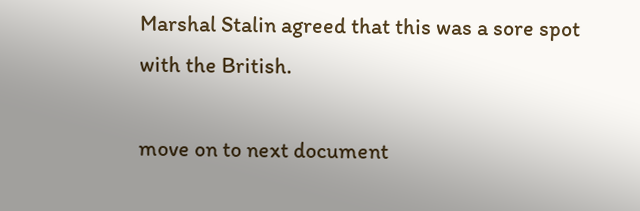Marshal Stalin agreed that this was a sore spot with the British.

move on to next document